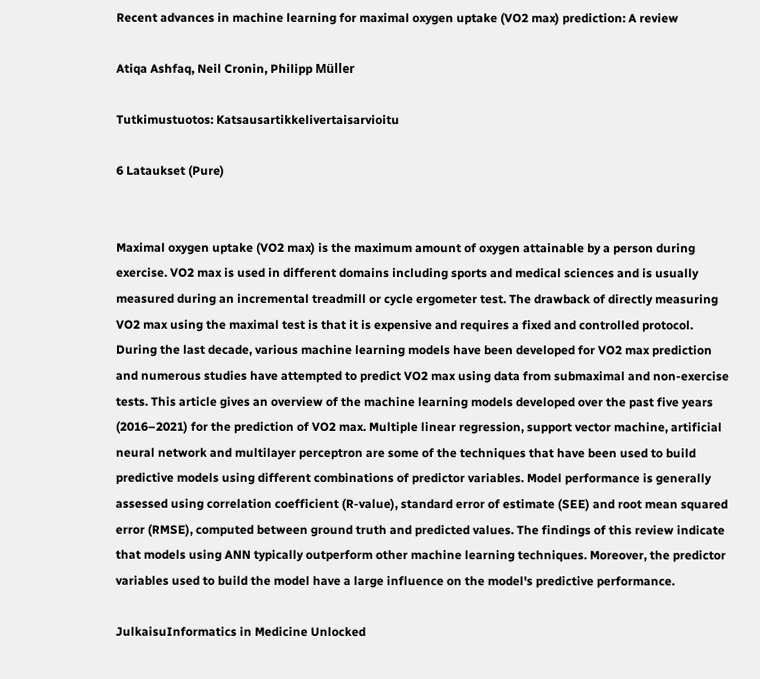Recent advances in machine learning for maximal oxygen uptake (VO2 max) prediction: A review

Atiqa Ashfaq, Neil Cronin, Philipp Müller

Tutkimustuotos: Katsausartikkelivertaisarvioitu

6 Lataukset (Pure)


Maximal oxygen uptake (VO2 max) is the maximum amount of oxygen attainable by a person during exercise. VO2 max is used in different domains including sports and medical sciences and is usually measured during an incremental treadmill or cycle ergometer test. The drawback of directly measuring VO2 max using the maximal test is that it is expensive and requires a fixed and controlled protocol. During the last decade, various machine learning models have been developed for VO2 max prediction and numerous studies have attempted to predict VO2 max using data from submaximal and non-exercise tests. This article gives an overview of the machine learning models developed over the past five years (2016–2021) for the prediction of VO2 max. Multiple linear regression, support vector machine, artificial neural network and multilayer perceptron are some of the techniques that have been used to build predictive models using different combinations of predictor variables. Model performance is generally assessed using correlation coefficient (R-value), standard error of estimate (SEE) and root mean squared error (RMSE), computed between ground truth and predicted values. The findings of this review indicate that models using ANN typically outperform other machine learning techniques. Moreover, the predictor variables used to build the model have a large influence on the model's predictive performance.

JulkaisuInformatics in Medicine Unlocked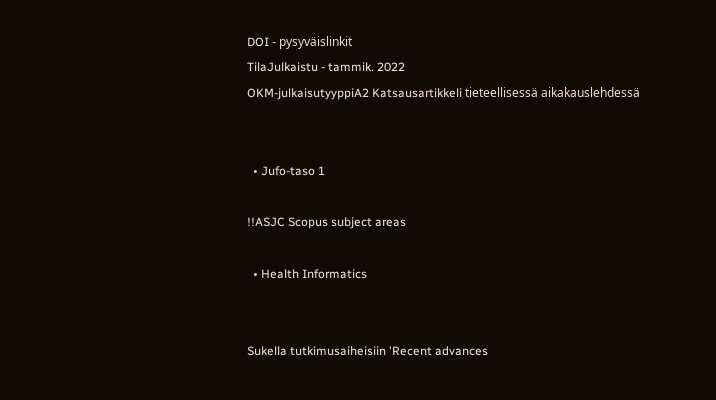DOI - pysyväislinkit
TilaJulkaistu - tammik. 2022
OKM-julkaisutyyppiA2 Katsausartikkeli tieteellisessä aikakauslehdessä


  • Jufo-taso 1

!!ASJC Scopus subject areas

  • Health Informatics


Sukella tutkimusaiheisiin 'Recent advances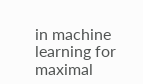in machine learning for maximal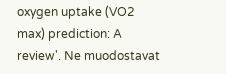oxygen uptake (VO2 max) prediction: A review'. Ne muodostavat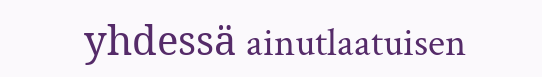yhdessä ainutlaatuisen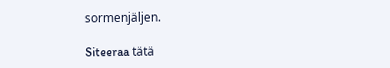sormenjäljen.

Siteeraa tätä